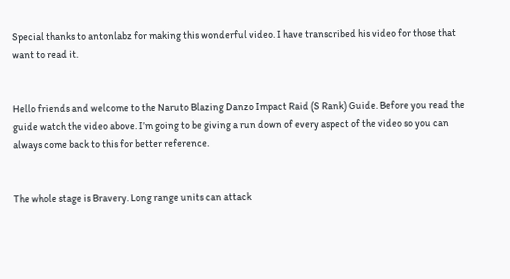Special thanks to antonlabz for making this wonderful video. I have transcribed his video for those that want to read it.


Hello friends and welcome to the Naruto Blazing Danzo Impact Raid (S Rank) Guide. Before you read the guide watch the video above. I’m going to be giving a run down of every aspect of the video so you can always come back to this for better reference.


The whole stage is Bravery. Long range units can attack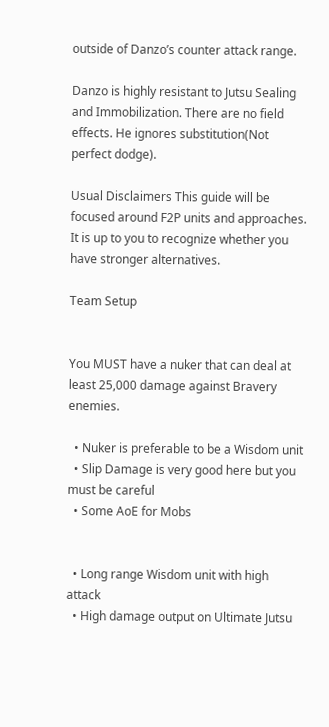outside of Danzo’s counter attack range.

Danzo is highly resistant to Jutsu Sealing and Immobilization. There are no field effects. He ignores substitution(Not perfect dodge).

Usual Disclaimers This guide will be focused around F2P units and approaches. It is up to you to recognize whether you have stronger alternatives.

Team Setup


You MUST have a nuker that can deal at least 25,000 damage against Bravery enemies.

  • Nuker is preferable to be a Wisdom unit
  • Slip Damage is very good here but you must be careful
  • Some AoE for Mobs


  • Long range Wisdom unit with high attack
  • High damage output on Ultimate Jutsu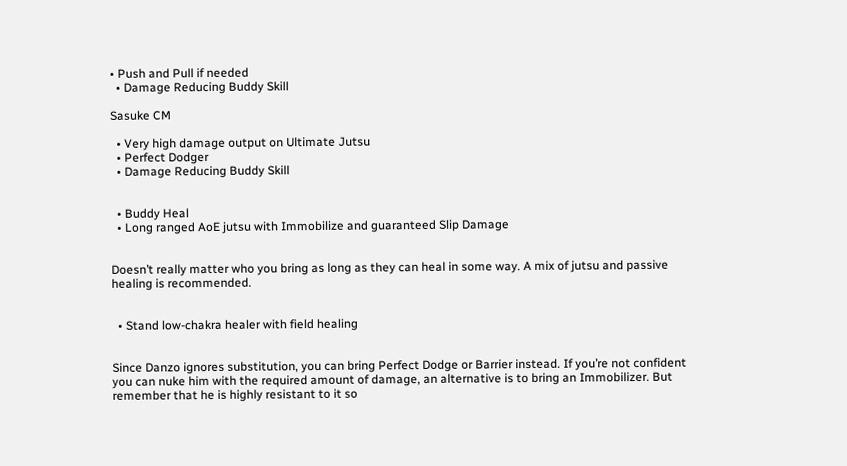• Push and Pull if needed
  • Damage Reducing Buddy Skill

Sasuke CM

  • Very high damage output on Ultimate Jutsu
  • Perfect Dodger
  • Damage Reducing Buddy Skill


  • Buddy Heal
  • Long ranged AoE jutsu with Immobilize and guaranteed Slip Damage


Doesn’t really matter who you bring as long as they can heal in some way. A mix of jutsu and passive healing is recommended.


  • Stand low-chakra healer with field healing


Since Danzo ignores substitution, you can bring Perfect Dodge or Barrier instead. If you’re not confident you can nuke him with the required amount of damage, an alternative is to bring an Immobilizer. But remember that he is highly resistant to it so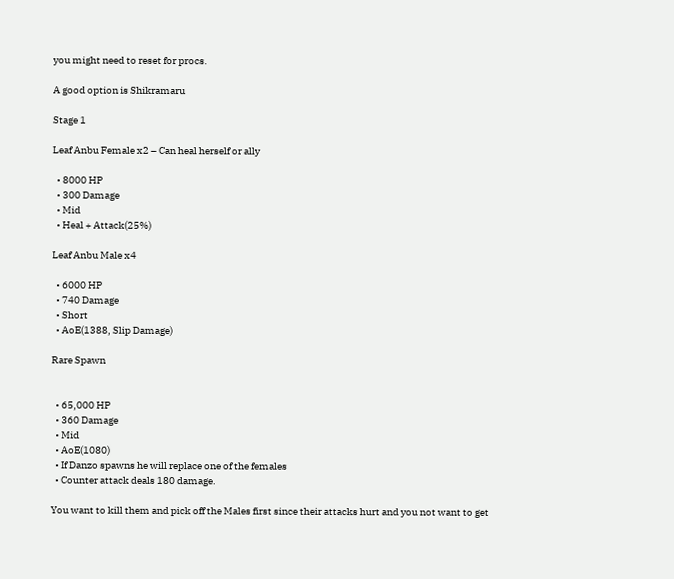you might need to reset for procs.

A good option is Shikramaru

Stage 1

Leaf Anbu Female x2 – Can heal herself or ally

  • 8000 HP
  • 300 Damage
  • Mid
  • Heal + Attack(25%)

Leaf Anbu Male x4

  • 6000 HP
  • 740 Damage
  • Short
  • AoE(1388, Slip Damage)

Rare Spawn


  • 65,000 HP
  • 360 Damage
  • Mid
  • AoE(1080)
  • If Danzo spawns he will replace one of the females
  • Counter attack deals 180 damage.

You want to kill them and pick off the Males first since their attacks hurt and you not want to get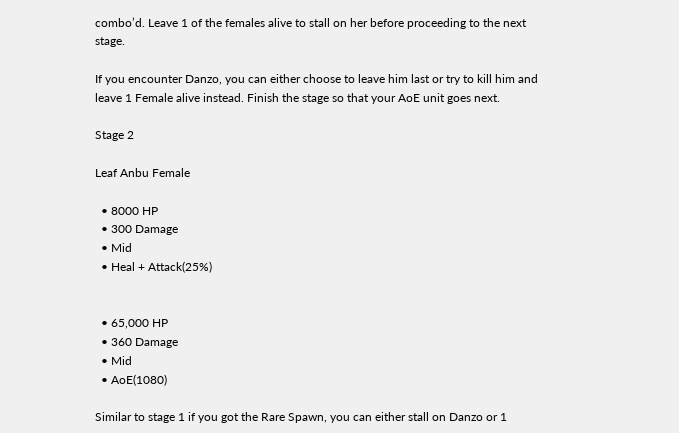combo’d. Leave 1 of the females alive to stall on her before proceeding to the next stage.

If you encounter Danzo, you can either choose to leave him last or try to kill him and leave 1 Female alive instead. Finish the stage so that your AoE unit goes next.

Stage 2

Leaf Anbu Female

  • 8000 HP
  • 300 Damage
  • Mid
  • Heal + Attack(25%)


  • 65,000 HP
  • 360 Damage
  • Mid
  • AoE(1080)

Similar to stage 1 if you got the Rare Spawn, you can either stall on Danzo or 1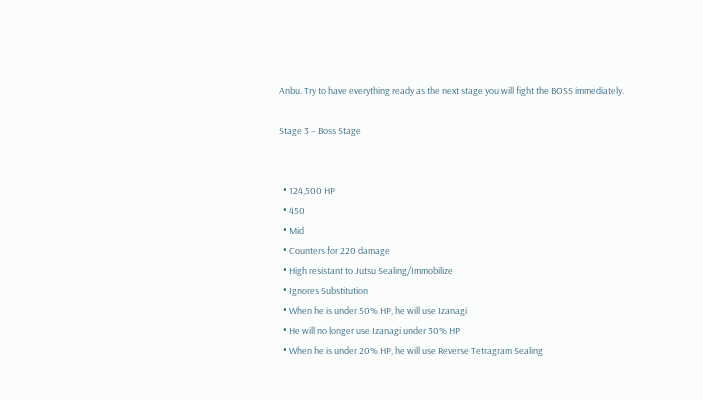Anbu. Try to have everything ready as the next stage you will fight the BOSS immediately.

Stage 3 – Boss Stage


  • 124,500 HP
  • 450
  • Mid
  • Counters for 220 damage
  • High resistant to Jutsu Sealing/Immobilize
  • Ignores Substitution
  • When he is under 50% HP, he will use Izanagi
  • He will no longer use Izanagi under 30% HP
  • When he is under 20% HP, he will use Reverse Tetragram Sealing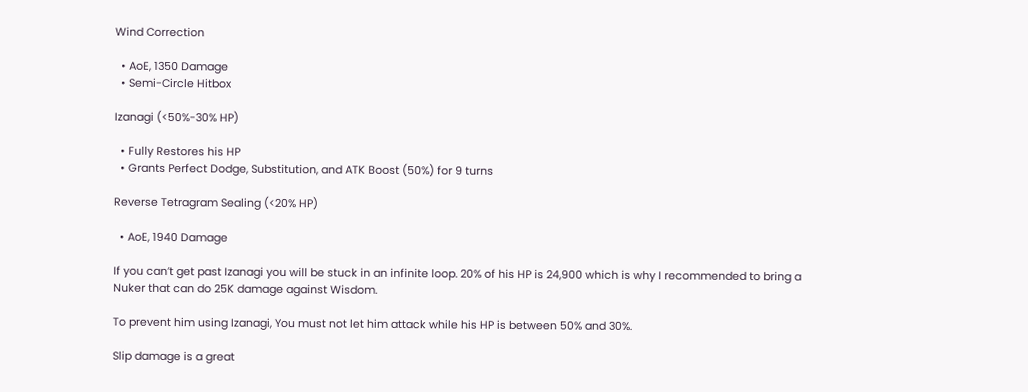Wind Correction

  • AoE, 1350 Damage
  • Semi-Circle Hitbox

Izanagi (<50%-30% HP)

  • Fully Restores his HP
  • Grants Perfect Dodge, Substitution, and ATK Boost (50%) for 9 turns

Reverse Tetragram Sealing (<20% HP)

  • AoE, 1940 Damage

If you can’t get past Izanagi you will be stuck in an infinite loop. 20% of his HP is 24,900 which is why I recommended to bring a Nuker that can do 25K damage against Wisdom.

To prevent him using Izanagi, You must not let him attack while his HP is between 50% and 30%.

Slip damage is a great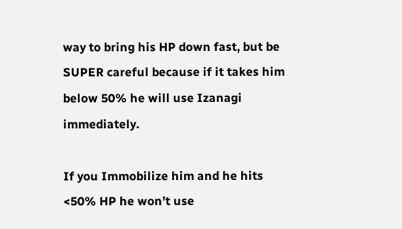way to bring his HP down fast, but be SUPER careful because if it takes him below 50% he will use Izanagi immediately.

If you Immobilize him and he hits <50% HP he won’t use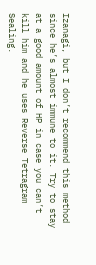Izanagi, but I don’t recommend this method since he’s almost immune to it. Try to stay at a good amount of HP in case you can’t kill him and he uses Reverse Tetragram Sealing.